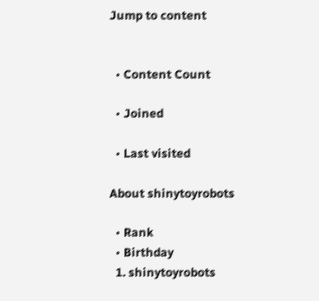Jump to content


  • Content Count

  • Joined

  • Last visited

About shinytoyrobots

  • Rank
  • Birthday
  1. shinytoyrobots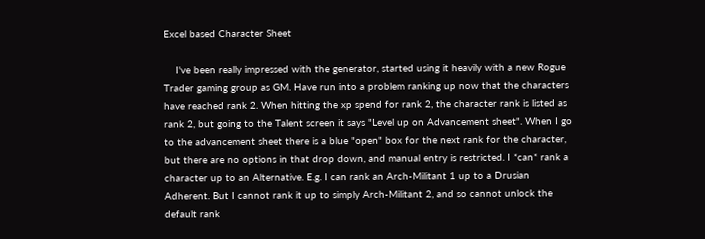Excel based Character Sheet

    I've been really impressed with the generator, started using it heavily with a new Rogue Trader gaming group as GM. Have run into a problem ranking up now that the characters have reached rank 2. When hitting the xp spend for rank 2, the character rank is listed as rank 2, but going to the Talent screen it says "Level up on Advancement sheet". When I go to the advancement sheet there is a blue "open" box for the next rank for the character, but there are no options in that drop down, and manual entry is restricted. I *can* rank a character up to an Alternative. E.g. I can rank an Arch-Militant 1 up to a Drusian Adherent. But I cannot rank it up to simply Arch-Militant 2, and so cannot unlock the default rank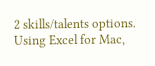2 skills/talents options. Using Excel for Mac,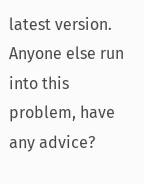latest version. Anyone else run into this problem, have any advice?